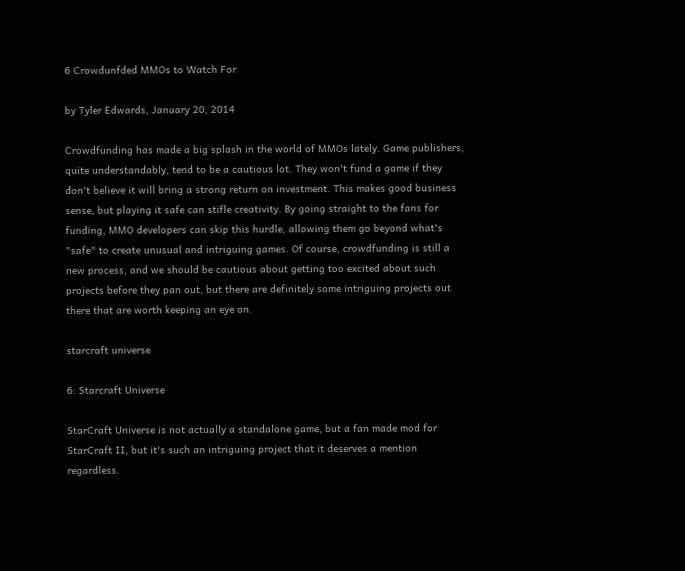6 Crowdunfded MMOs to Watch For

by Tyler Edwards, January 20, 2014

Crowdfunding has made a big splash in the world of MMOs lately. Game publishers, quite understandably, tend to be a cautious lot. They won't fund a game if they don't believe it will bring a strong return on investment. This makes good business sense, but playing it safe can stifle creativity. By going straight to the fans for funding, MMO developers can skip this hurdle, allowing them go beyond what's "safe" to create unusual and intriguing games. Of course, crowdfunding is still a new process, and we should be cautious about getting too excited about such projects before they pan out, but there are definitely some intriguing projects out there that are worth keeping an eye on.

starcraft universe

6: Starcraft Universe

StarCraft Universe is not actually a standalone game, but a fan made mod for StarCraft II, but it's such an intriguing project that it deserves a mention regardless.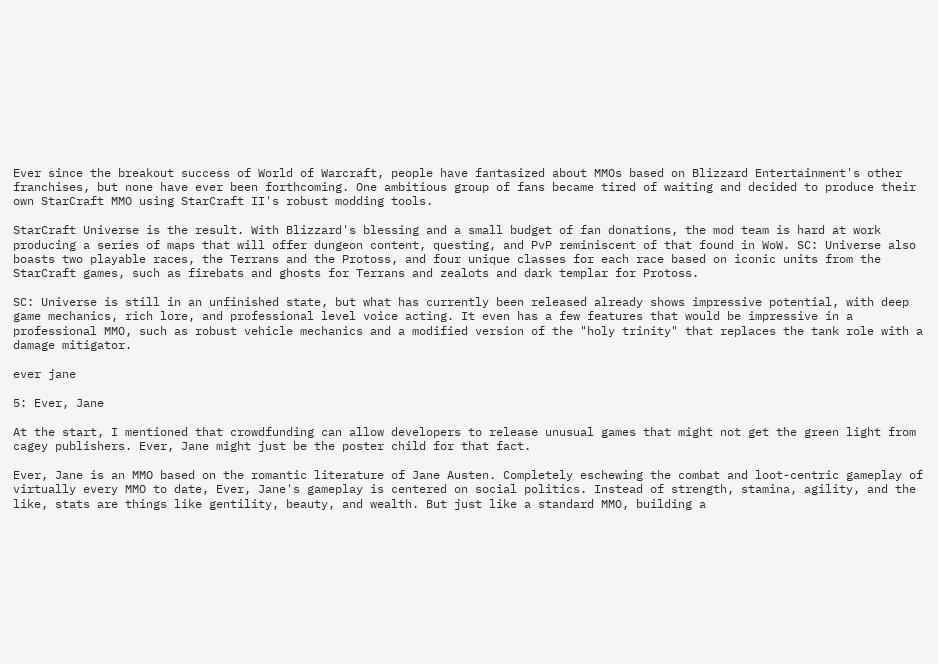Ever since the breakout success of World of Warcraft, people have fantasized about MMOs based on Blizzard Entertainment's other franchises, but none have ever been forthcoming. One ambitious group of fans became tired of waiting and decided to produce their own StarCraft MMO using StarCraft II's robust modding tools.

StarCraft Universe is the result. With Blizzard's blessing and a small budget of fan donations, the mod team is hard at work producing a series of maps that will offer dungeon content, questing, and PvP reminiscent of that found in WoW. SC: Universe also boasts two playable races, the Terrans and the Protoss, and four unique classes for each race based on iconic units from the StarCraft games, such as firebats and ghosts for Terrans and zealots and dark templar for Protoss.

SC: Universe is still in an unfinished state, but what has currently been released already shows impressive potential, with deep game mechanics, rich lore, and professional level voice acting. It even has a few features that would be impressive in a professional MMO, such as robust vehicle mechanics and a modified version of the "holy trinity" that replaces the tank role with a damage mitigator.

ever jane

5: Ever, Jane

At the start, I mentioned that crowdfunding can allow developers to release unusual games that might not get the green light from cagey publishers. Ever, Jane might just be the poster child for that fact.

Ever, Jane is an MMO based on the romantic literature of Jane Austen. Completely eschewing the combat and loot-centric gameplay of virtually every MMO to date, Ever, Jane's gameplay is centered on social politics. Instead of strength, stamina, agility, and the like, stats are things like gentility, beauty, and wealth. But just like a standard MMO, building a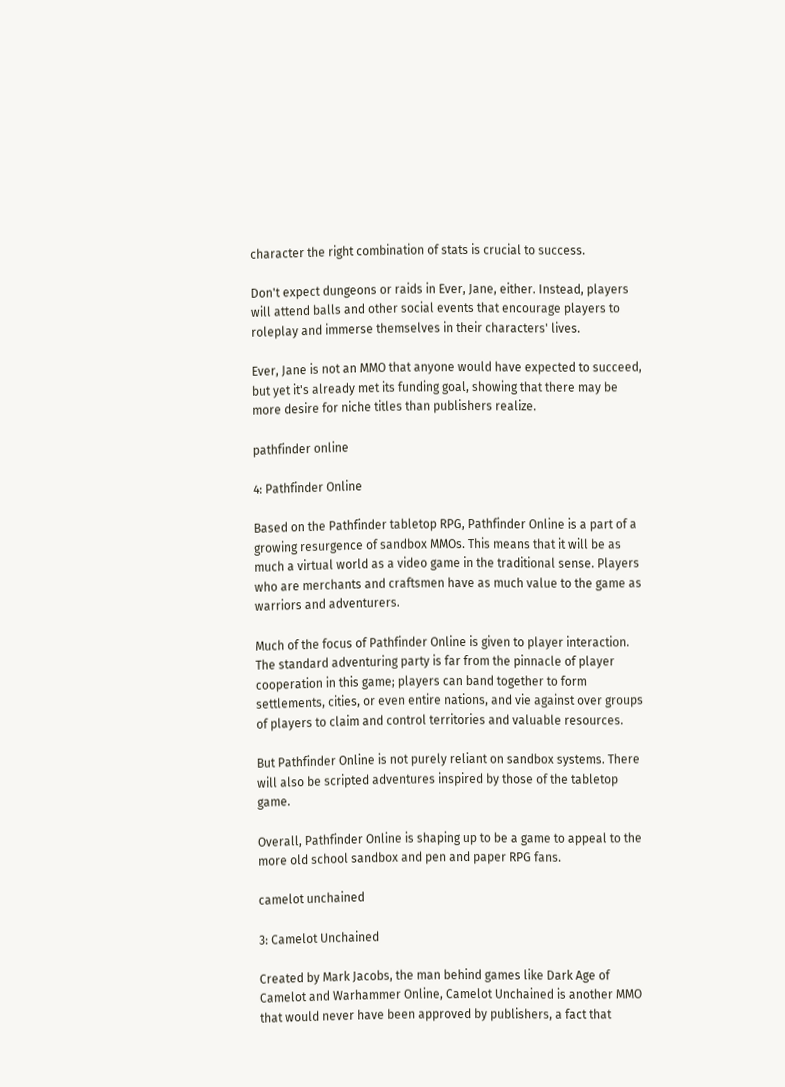character the right combination of stats is crucial to success.

Don't expect dungeons or raids in Ever, Jane, either. Instead, players will attend balls and other social events that encourage players to roleplay and immerse themselves in their characters' lives.

Ever, Jane is not an MMO that anyone would have expected to succeed, but yet it's already met its funding goal, showing that there may be more desire for niche titles than publishers realize.

pathfinder online

4: Pathfinder Online

Based on the Pathfinder tabletop RPG, Pathfinder Online is a part of a growing resurgence of sandbox MMOs. This means that it will be as much a virtual world as a video game in the traditional sense. Players who are merchants and craftsmen have as much value to the game as warriors and adventurers.

Much of the focus of Pathfinder Online is given to player interaction. The standard adventuring party is far from the pinnacle of player cooperation in this game; players can band together to form settlements, cities, or even entire nations, and vie against over groups of players to claim and control territories and valuable resources.

But Pathfinder Online is not purely reliant on sandbox systems. There will also be scripted adventures inspired by those of the tabletop game.

Overall, Pathfinder Online is shaping up to be a game to appeal to the more old school sandbox and pen and paper RPG fans.

camelot unchained

3: Camelot Unchained

Created by Mark Jacobs, the man behind games like Dark Age of Camelot and Warhammer Online, Camelot Unchained is another MMO that would never have been approved by publishers, a fact that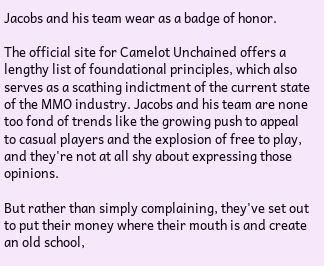Jacobs and his team wear as a badge of honor.

The official site for Camelot Unchained offers a lengthy list of foundational principles, which also serves as a scathing indictment of the current state of the MMO industry. Jacobs and his team are none too fond of trends like the growing push to appeal to casual players and the explosion of free to play, and they're not at all shy about expressing those opinions.

But rather than simply complaining, they've set out to put their money where their mouth is and create an old school,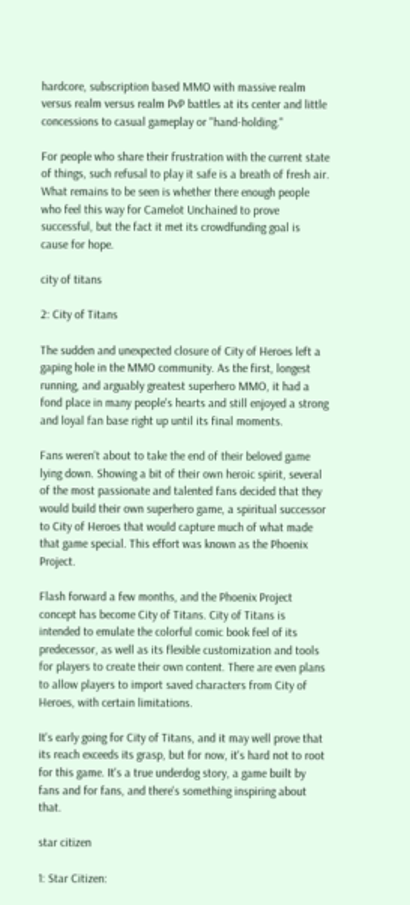hardcore, subscription based MMO with massive realm versus realm versus realm PvP battles at its center and little concessions to casual gameplay or "hand-holding."

For people who share their frustration with the current state of things, such refusal to play it safe is a breath of fresh air. What remains to be seen is whether there enough people who feel this way for Camelot Unchained to prove successful, but the fact it met its crowdfunding goal is cause for hope.

city of titans

2: City of Titans

The sudden and unexpected closure of City of Heroes left a gaping hole in the MMO community. As the first, longest running, and arguably greatest superhero MMO, it had a fond place in many people's hearts and still enjoyed a strong and loyal fan base right up until its final moments.

Fans weren't about to take the end of their beloved game lying down. Showing a bit of their own heroic spirit, several of the most passionate and talented fans decided that they would build their own superhero game, a spiritual successor to City of Heroes that would capture much of what made that game special. This effort was known as the Phoenix Project.

Flash forward a few months, and the Phoenix Project concept has become City of Titans. City of Titans is intended to emulate the colorful comic book feel of its predecessor, as well as its flexible customization and tools for players to create their own content. There are even plans to allow players to import saved characters from City of Heroes, with certain limitations.

It's early going for City of Titans, and it may well prove that its reach exceeds its grasp, but for now, it's hard not to root for this game. It's a true underdog story, a game built by fans and for fans, and there's something inspiring about that.

star citizen

1: Star Citizen: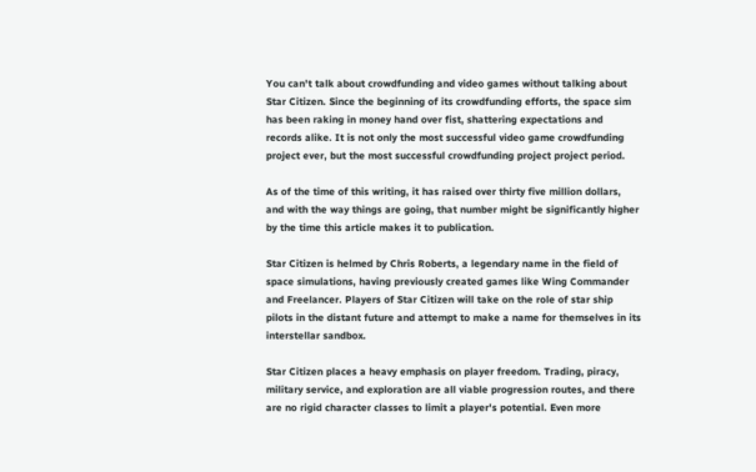You can't talk about crowdfunding and video games without talking about Star Citizen. Since the beginning of its crowdfunding efforts, the space sim has been raking in money hand over fist, shattering expectations and records alike. It is not only the most successful video game crowdfunding project ever, but the most successful crowdfunding project project period.

As of the time of this writing, it has raised over thirty five million dollars, and with the way things are going, that number might be significantly higher by the time this article makes it to publication.

Star Citizen is helmed by Chris Roberts, a legendary name in the field of space simulations, having previously created games like Wing Commander and Freelancer. Players of Star Citizen will take on the role of star ship pilots in the distant future and attempt to make a name for themselves in its interstellar sandbox.

Star Citizen places a heavy emphasis on player freedom. Trading, piracy, military service, and exploration are all viable progression routes, and there are no rigid character classes to limit a player's potential. Even more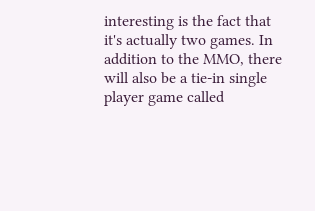interesting is the fact that it's actually two games. In addition to the MMO, there will also be a tie-in single player game called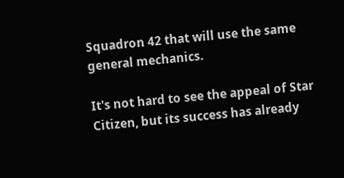Squadron 42 that will use the same general mechanics.

It's not hard to see the appeal of Star Citizen, but its success has already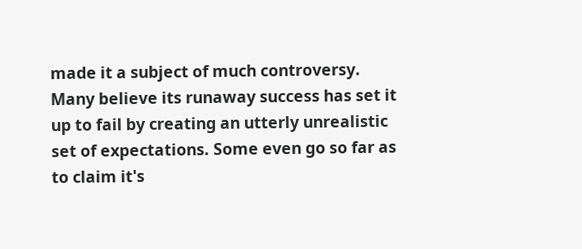made it a subject of much controversy. Many believe its runaway success has set it up to fail by creating an utterly unrealistic set of expectations. Some even go so far as to claim it's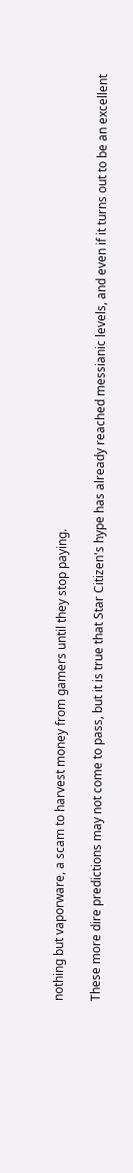nothing but vaporware, a scam to harvest money from gamers until they stop paying.

These more dire predictions may not come to pass, but it is true that Star Citizen's hype has already reached messianic levels, and even if it turns out to be an excellent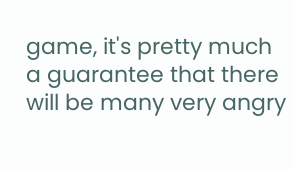game, it's pretty much a guarantee that there will be many very angry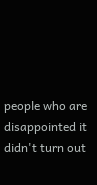people who are disappointed it didn't turn out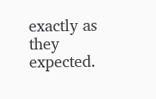exactly as they expected.